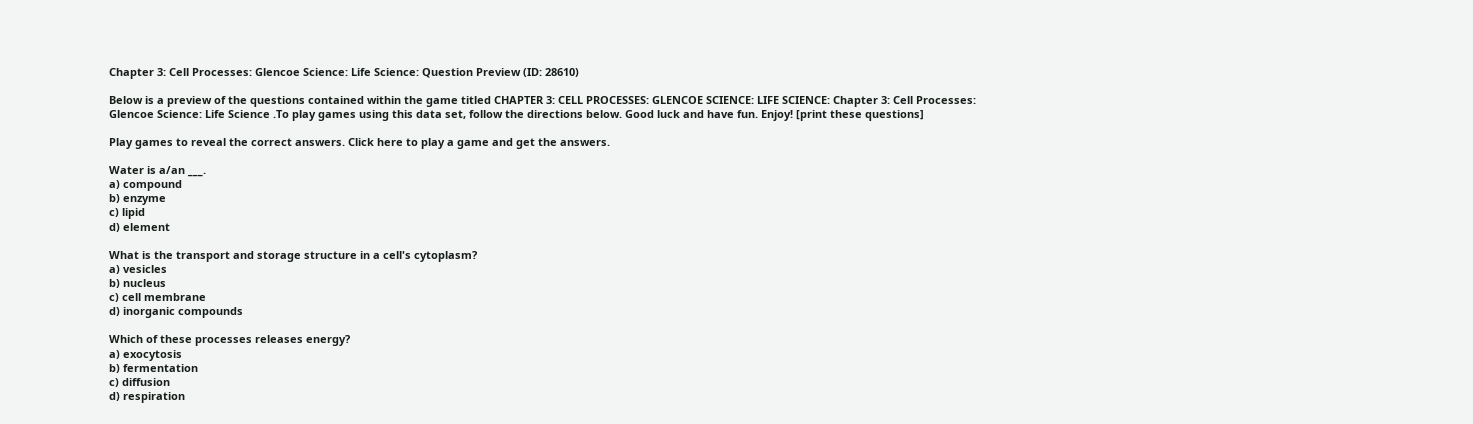Chapter 3: Cell Processes: Glencoe Science: Life Science: Question Preview (ID: 28610)

Below is a preview of the questions contained within the game titled CHAPTER 3: CELL PROCESSES: GLENCOE SCIENCE: LIFE SCIENCE: Chapter 3: Cell Processes: Glencoe Science: Life Science .To play games using this data set, follow the directions below. Good luck and have fun. Enjoy! [print these questions]

Play games to reveal the correct answers. Click here to play a game and get the answers.

Water is a/an ___.
a) compound
b) enzyme
c) lipid
d) element

What is the transport and storage structure in a cell's cytoplasm?
a) vesicles
b) nucleus
c) cell membrane
d) inorganic compounds

Which of these processes releases energy?
a) exocytosis
b) fermentation
c) diffusion
d) respiration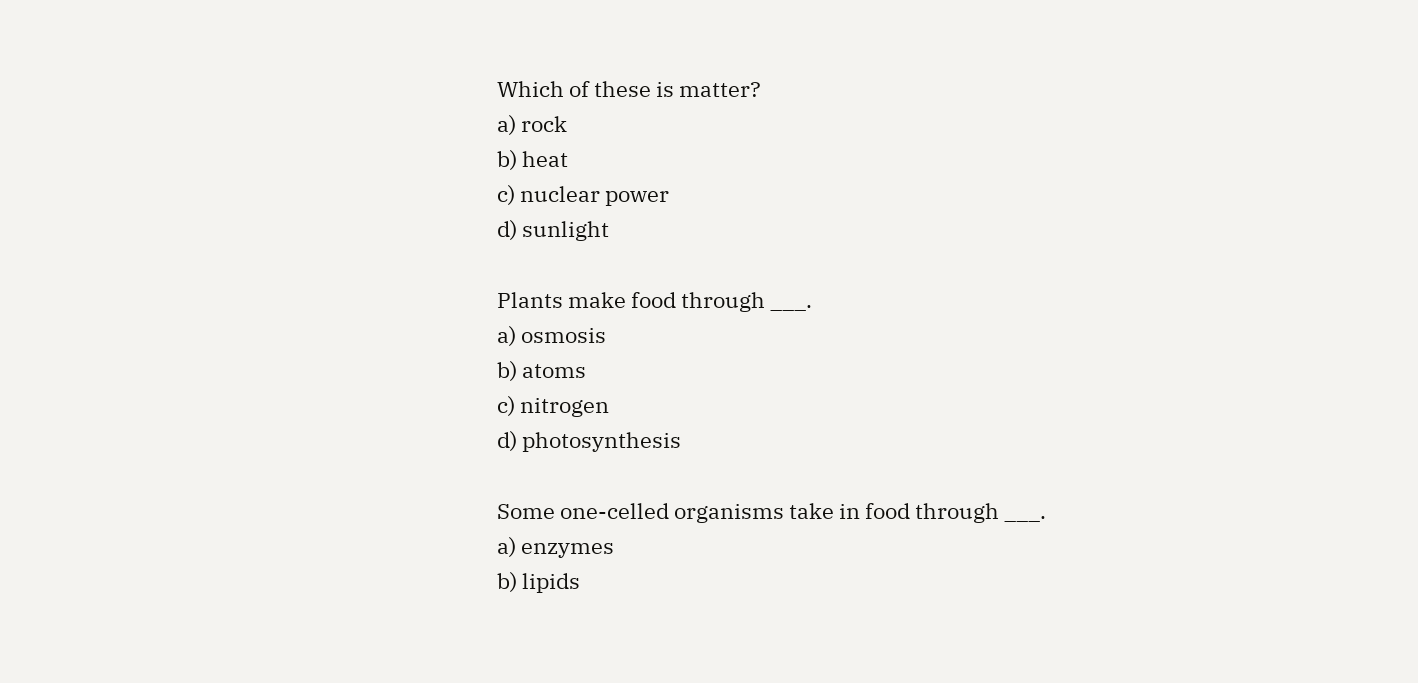Which of these is matter?
a) rock
b) heat
c) nuclear power
d) sunlight

Plants make food through ___.
a) osmosis
b) atoms
c) nitrogen
d) photosynthesis

Some one-celled organisms take in food through ___.
a) enzymes
b) lipids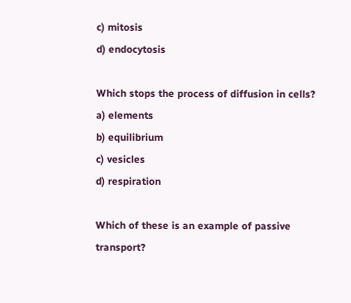c) mitosis
d) endocytosis

Which stops the process of diffusion in cells?
a) elements
b) equilibrium
c) vesicles
d) respiration

Which of these is an example of passive transport?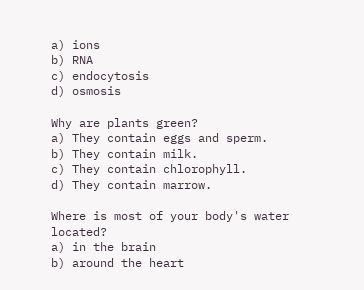a) ions
b) RNA
c) endocytosis
d) osmosis

Why are plants green?
a) They contain eggs and sperm.
b) They contain milk.
c) They contain chlorophyll.
d) They contain marrow.

Where is most of your body's water located?
a) in the brain
b) around the heart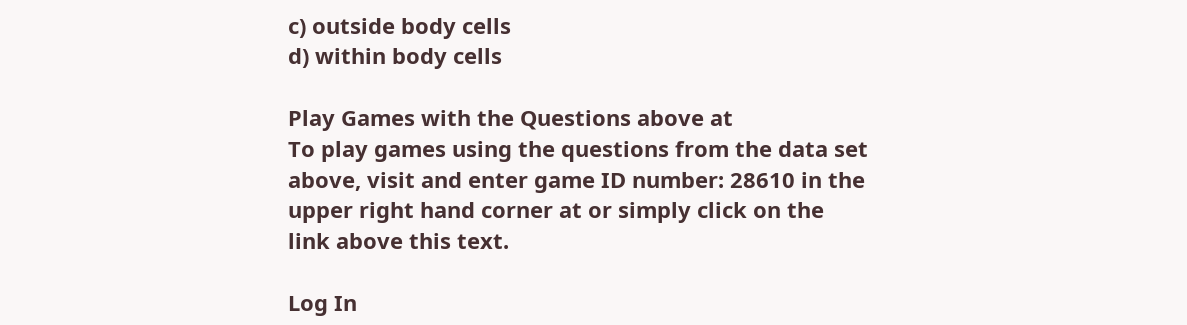c) outside body cells
d) within body cells

Play Games with the Questions above at
To play games using the questions from the data set above, visit and enter game ID number: 28610 in the upper right hand corner at or simply click on the link above this text.

Log In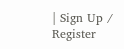| Sign Up / Register